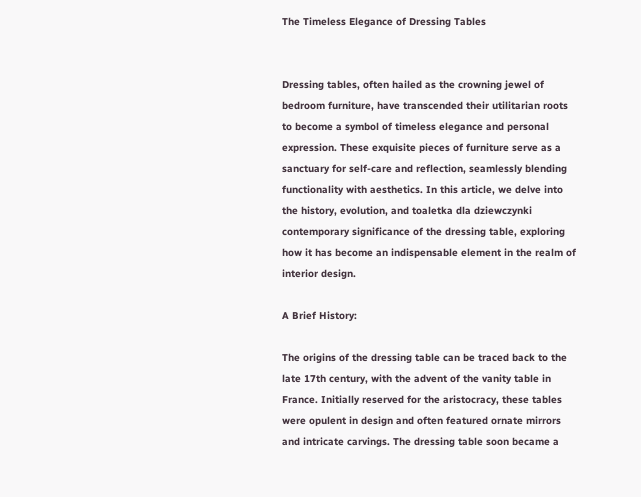The Timeless Elegance of Dressing Tables


Dressing tables, often hailed as the crowning jewel of bedroom furniture, have transcended their utilitarian roots to become a symbol of timeless elegance and personal expression. These exquisite pieces of furniture serve as a sanctuary for self-care and reflection, seamlessly blending functionality with aesthetics. In this article, we delve into the history, evolution, and toaletka dla dziewczynki contemporary significance of the dressing table, exploring how it has become an indispensable element in the realm of interior design.

A Brief History:

The origins of the dressing table can be traced back to the late 17th century, with the advent of the vanity table in France. Initially reserved for the aristocracy, these tables were opulent in design and often featured ornate mirrors and intricate carvings. The dressing table soon became a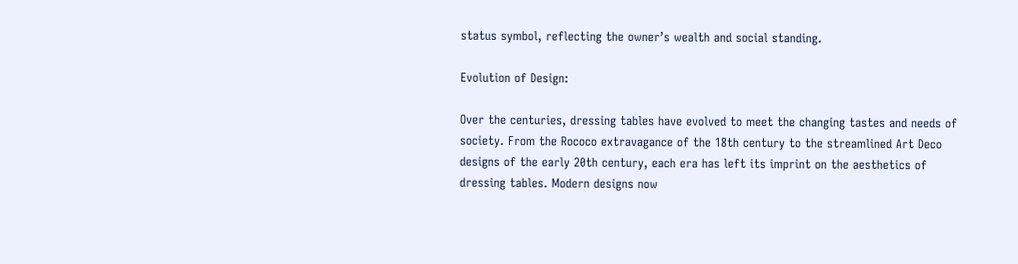status symbol, reflecting the owner’s wealth and social standing.

Evolution of Design:

Over the centuries, dressing tables have evolved to meet the changing tastes and needs of society. From the Rococo extravagance of the 18th century to the streamlined Art Deco designs of the early 20th century, each era has left its imprint on the aesthetics of dressing tables. Modern designs now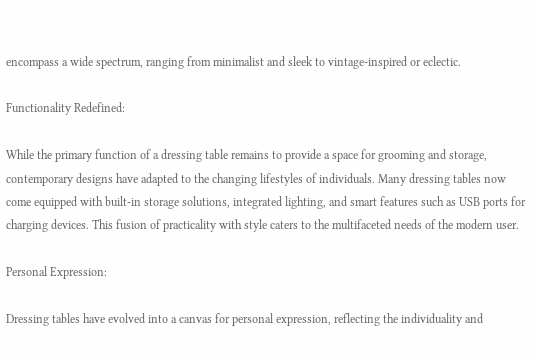encompass a wide spectrum, ranging from minimalist and sleek to vintage-inspired or eclectic.

Functionality Redefined:

While the primary function of a dressing table remains to provide a space for grooming and storage, contemporary designs have adapted to the changing lifestyles of individuals. Many dressing tables now come equipped with built-in storage solutions, integrated lighting, and smart features such as USB ports for charging devices. This fusion of practicality with style caters to the multifaceted needs of the modern user.

Personal Expression:

Dressing tables have evolved into a canvas for personal expression, reflecting the individuality and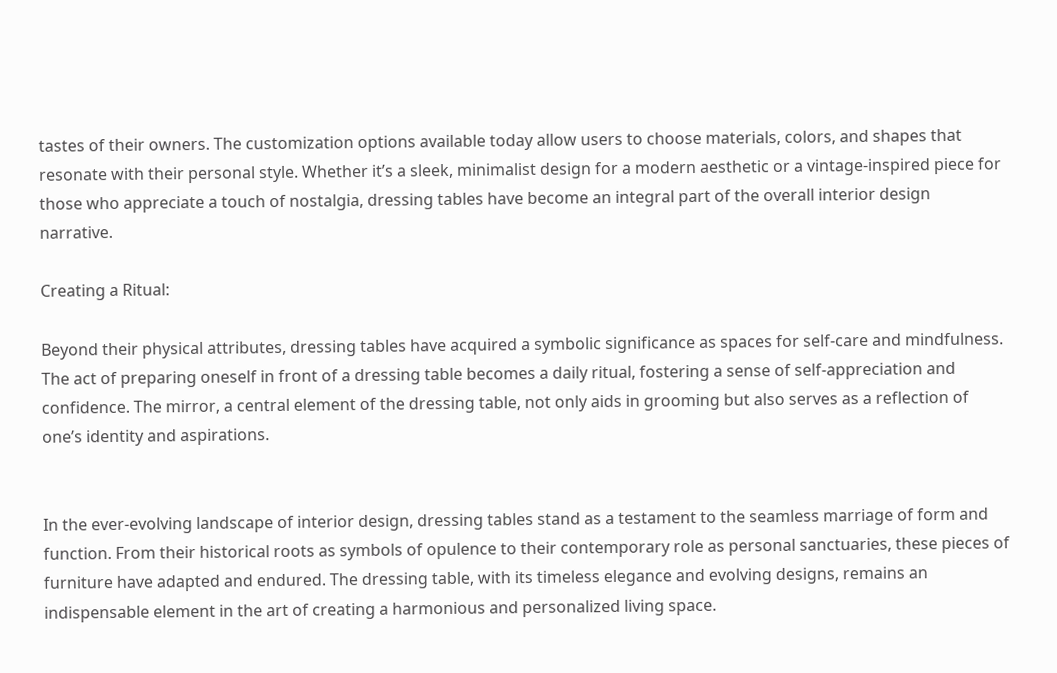tastes of their owners. The customization options available today allow users to choose materials, colors, and shapes that resonate with their personal style. Whether it’s a sleek, minimalist design for a modern aesthetic or a vintage-inspired piece for those who appreciate a touch of nostalgia, dressing tables have become an integral part of the overall interior design narrative.

Creating a Ritual:

Beyond their physical attributes, dressing tables have acquired a symbolic significance as spaces for self-care and mindfulness. The act of preparing oneself in front of a dressing table becomes a daily ritual, fostering a sense of self-appreciation and confidence. The mirror, a central element of the dressing table, not only aids in grooming but also serves as a reflection of one’s identity and aspirations.


In the ever-evolving landscape of interior design, dressing tables stand as a testament to the seamless marriage of form and function. From their historical roots as symbols of opulence to their contemporary role as personal sanctuaries, these pieces of furniture have adapted and endured. The dressing table, with its timeless elegance and evolving designs, remains an indispensable element in the art of creating a harmonious and personalized living space.